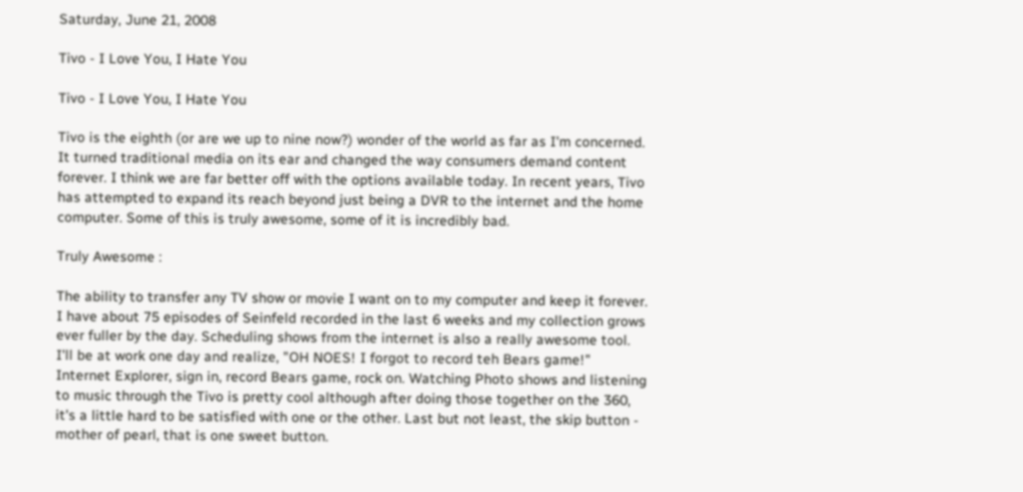Saturday, June 21, 2008

Tivo - I Love You, I Hate You

Tivo - I Love You, I Hate You

Tivo is the eighth (or are we up to nine now?) wonder of the world as far as I'm concerned. It turned traditional media on its ear and changed the way consumers demand content forever. I think we are far better off with the options available today. In recent years, Tivo has attempted to expand its reach beyond just being a DVR to the internet and the home computer. Some of this is truly awesome, some of it is incredibly bad.

Truly Awesome :

The ability to transfer any TV show or movie I want on to my computer and keep it forever. I have about 75 episodes of Seinfeld recorded in the last 6 weeks and my collection grows ever fuller by the day. Scheduling shows from the internet is also a really awesome tool. I'll be at work one day and realize, "OH NOES! I forgot to record teh Bears game!" Internet Explorer, sign in, record Bears game, rock on. Watching Photo shows and listening to music through the Tivo is pretty cool although after doing those together on the 360, it's a little hard to be satisfied with one or the other. Last but not least, the skip button - mother of pearl, that is one sweet button.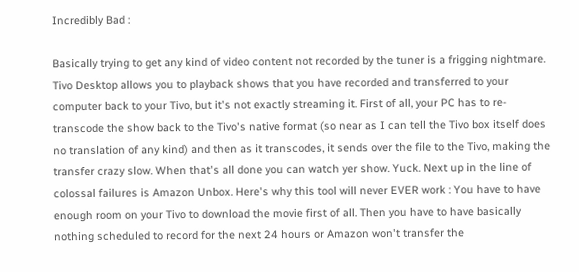Incredibly Bad :

Basically trying to get any kind of video content not recorded by the tuner is a frigging nightmare. Tivo Desktop allows you to playback shows that you have recorded and transferred to your computer back to your Tivo, but it's not exactly streaming it. First of all, your PC has to re-transcode the show back to the Tivo's native format (so near as I can tell the Tivo box itself does no translation of any kind) and then as it transcodes, it sends over the file to the Tivo, making the transfer crazy slow. When that's all done you can watch yer show. Yuck. Next up in the line of colossal failures is Amazon Unbox. Here's why this tool will never EVER work : You have to have enough room on your Tivo to download the movie first of all. Then you have to have basically nothing scheduled to record for the next 24 hours or Amazon won't transfer the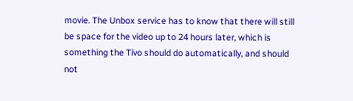movie. The Unbox service has to know that there will still be space for the video up to 24 hours later, which is something the Tivo should do automatically, and should not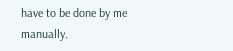have to be done by me manually.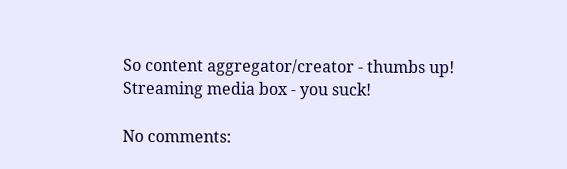So content aggregator/creator - thumbs up! Streaming media box - you suck!

No comments: